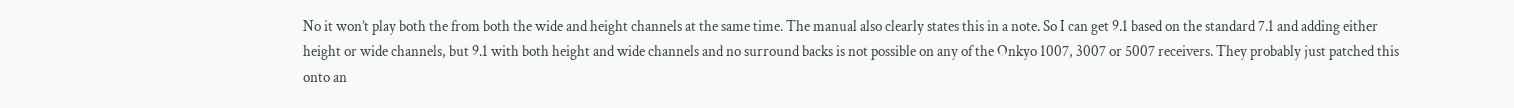No it won’t play both the from both the wide and height channels at the same time. The manual also clearly states this in a note. So I can get 9.1 based on the standard 7.1 and adding either height or wide channels, but 9.1 with both height and wide channels and no surround backs is not possible on any of the Onkyo 1007, 3007 or 5007 receivers. They probably just patched this onto an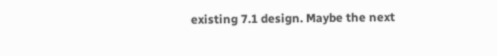existing 7.1 design. Maybe the next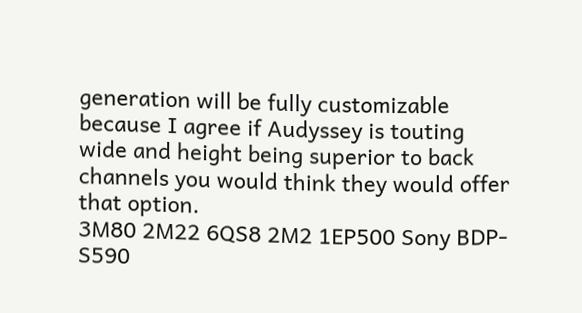generation will be fully customizable because I agree if Audyssey is touting wide and height being superior to back channels you would think they would offer that option.
3M80 2M22 6QS8 2M2 1EP500 Sony BDP-S590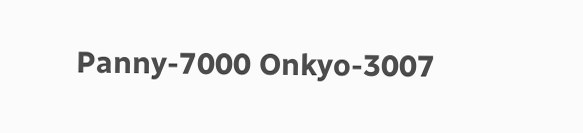Panny-7000 Onkyo-3007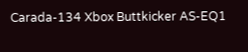Carada-134 Xbox Buttkicker AS-EQ1